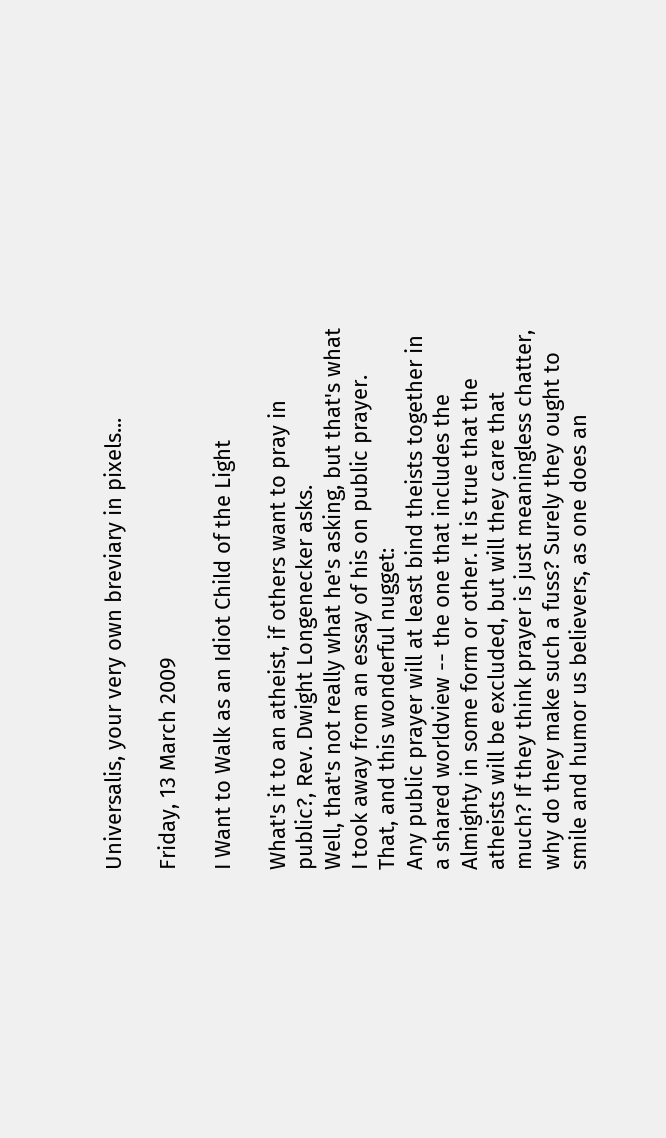Universalis, your very own breviary in pixels...

Friday, 13 March 2009

I Want to Walk as an Idiot Child of the Light

What's it to an atheist, if others want to pray in public?, Rev. Dwight Longenecker asks.
Well, that's not really what he's asking, but that's what I took away from an essay of his on public prayer.
That, and this wonderful nugget:
Any public prayer will at least bind theists together in a shared worldview -- the one that includes the Almighty in some form or other. It is true that the atheists will be excluded, but will they care that much? If they think prayer is just meaningless chatter, why do they make such a fuss? Surely they ought to smile and humor us believers, as one does an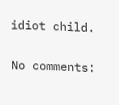idiot child.

No comments: